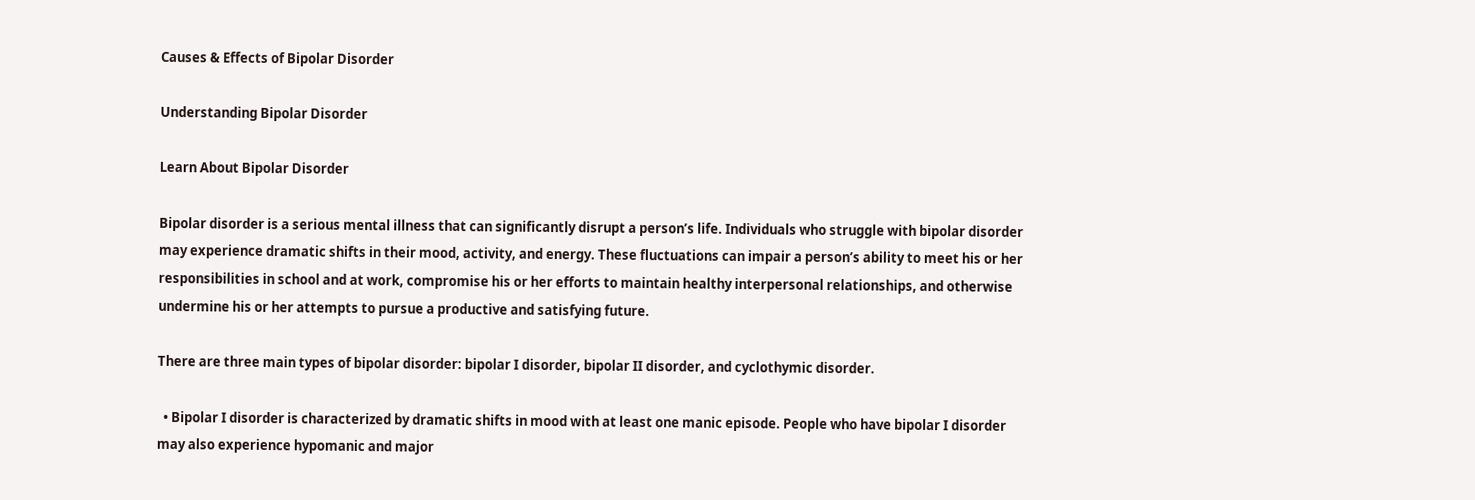Causes & Effects of Bipolar Disorder

Understanding Bipolar Disorder

Learn About Bipolar Disorder

Bipolar disorder is a serious mental illness that can significantly disrupt a person’s life. Individuals who struggle with bipolar disorder may experience dramatic shifts in their mood, activity, and energy. These fluctuations can impair a person’s ability to meet his or her responsibilities in school and at work, compromise his or her efforts to maintain healthy interpersonal relationships, and otherwise undermine his or her attempts to pursue a productive and satisfying future.

There are three main types of bipolar disorder: bipolar I disorder, bipolar II disorder, and cyclothymic disorder.

  • Bipolar I disorder is characterized by dramatic shifts in mood with at least one manic episode. People who have bipolar I disorder may also experience hypomanic and major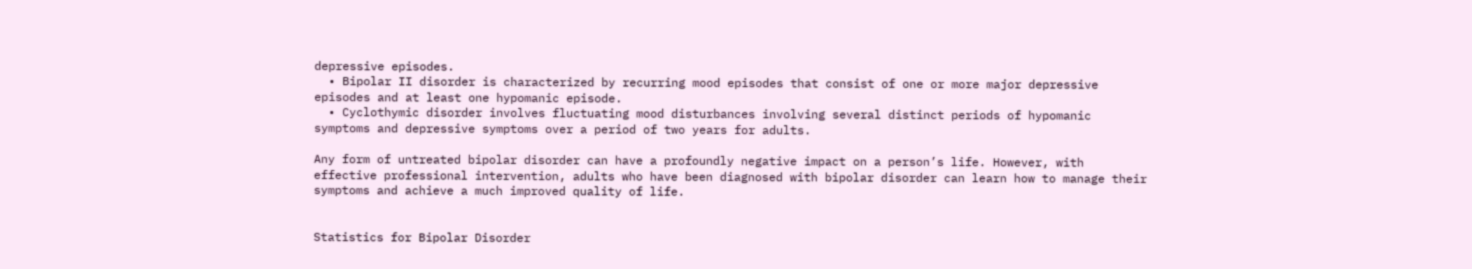depressive episodes.
  • Bipolar II disorder is characterized by recurring mood episodes that consist of one or more major depressive episodes and at least one hypomanic episode.
  • Cyclothymic disorder involves fluctuating mood disturbances involving several distinct periods of hypomanic symptoms and depressive symptoms over a period of two years for adults.

Any form of untreated bipolar disorder can have a profoundly negative impact on a person’s life. However, with effective professional intervention, adults who have been diagnosed with bipolar disorder can learn how to manage their symptoms and achieve a much improved quality of life.


Statistics for Bipolar Disorder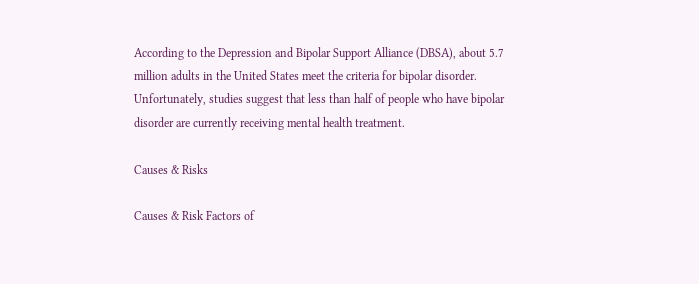According to the Depression and Bipolar Support Alliance (DBSA), about 5.7 million adults in the United States meet the criteria for bipolar disorder. Unfortunately, studies suggest that less than half of people who have bipolar disorder are currently receiving mental health treatment.

Causes & Risks

Causes & Risk Factors of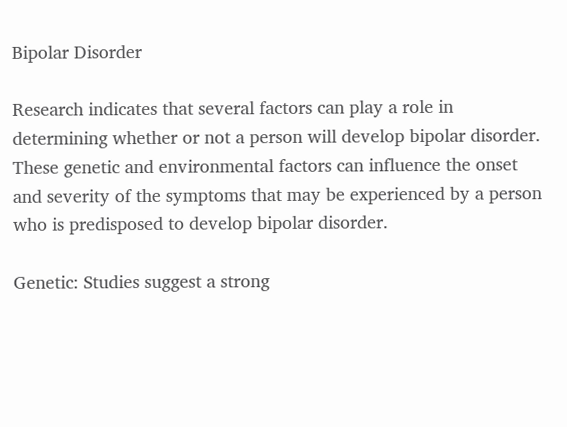Bipolar Disorder

Research indicates that several factors can play a role in determining whether or not a person will develop bipolar disorder. These genetic and environmental factors can influence the onset and severity of the symptoms that may be experienced by a person who is predisposed to develop bipolar disorder.

Genetic: Studies suggest a strong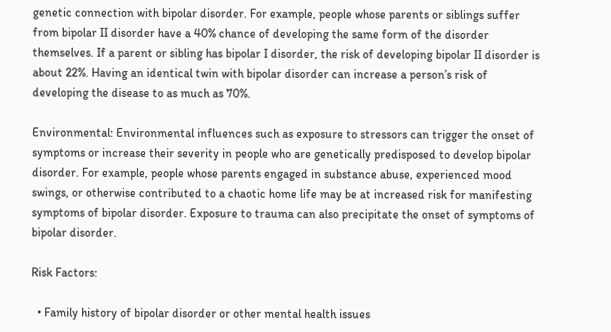genetic connection with bipolar disorder. For example, people whose parents or siblings suffer from bipolar II disorder have a 40% chance of developing the same form of the disorder themselves. If a parent or sibling has bipolar I disorder, the risk of developing bipolar II disorder is about 22%. Having an identical twin with bipolar disorder can increase a person’s risk of developing the disease to as much as 70%.

Environmental: Environmental influences such as exposure to stressors can trigger the onset of symptoms or increase their severity in people who are genetically predisposed to develop bipolar disorder. For example, people whose parents engaged in substance abuse, experienced mood swings, or otherwise contributed to a chaotic home life may be at increased risk for manifesting symptoms of bipolar disorder. Exposure to trauma can also precipitate the onset of symptoms of bipolar disorder.

Risk Factors:

  • Family history of bipolar disorder or other mental health issues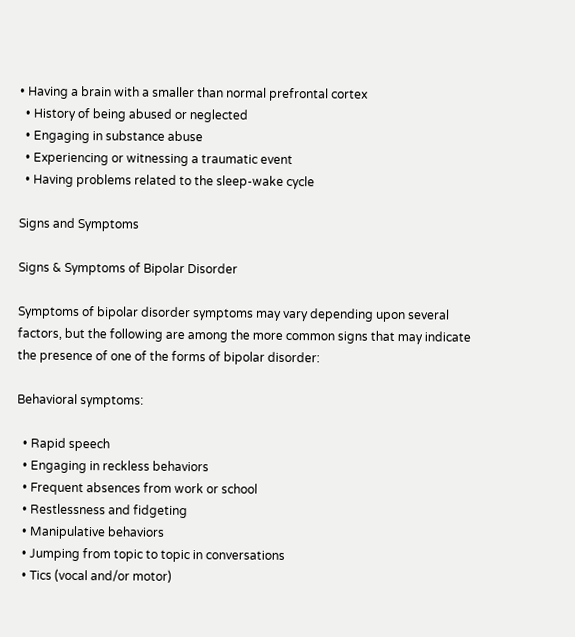• Having a brain with a smaller than normal prefrontal cortex
  • History of being abused or neglected
  • Engaging in substance abuse
  • Experiencing or witnessing a traumatic event
  • Having problems related to the sleep-wake cycle

Signs and Symptoms

Signs & Symptoms of Bipolar Disorder

Symptoms of bipolar disorder symptoms may vary depending upon several factors, but the following are among the more common signs that may indicate the presence of one of the forms of bipolar disorder:

Behavioral symptoms:

  • Rapid speech
  • Engaging in reckless behaviors
  • Frequent absences from work or school
  • Restlessness and fidgeting
  • Manipulative behaviors
  • Jumping from topic to topic in conversations
  • Tics (vocal and/or motor)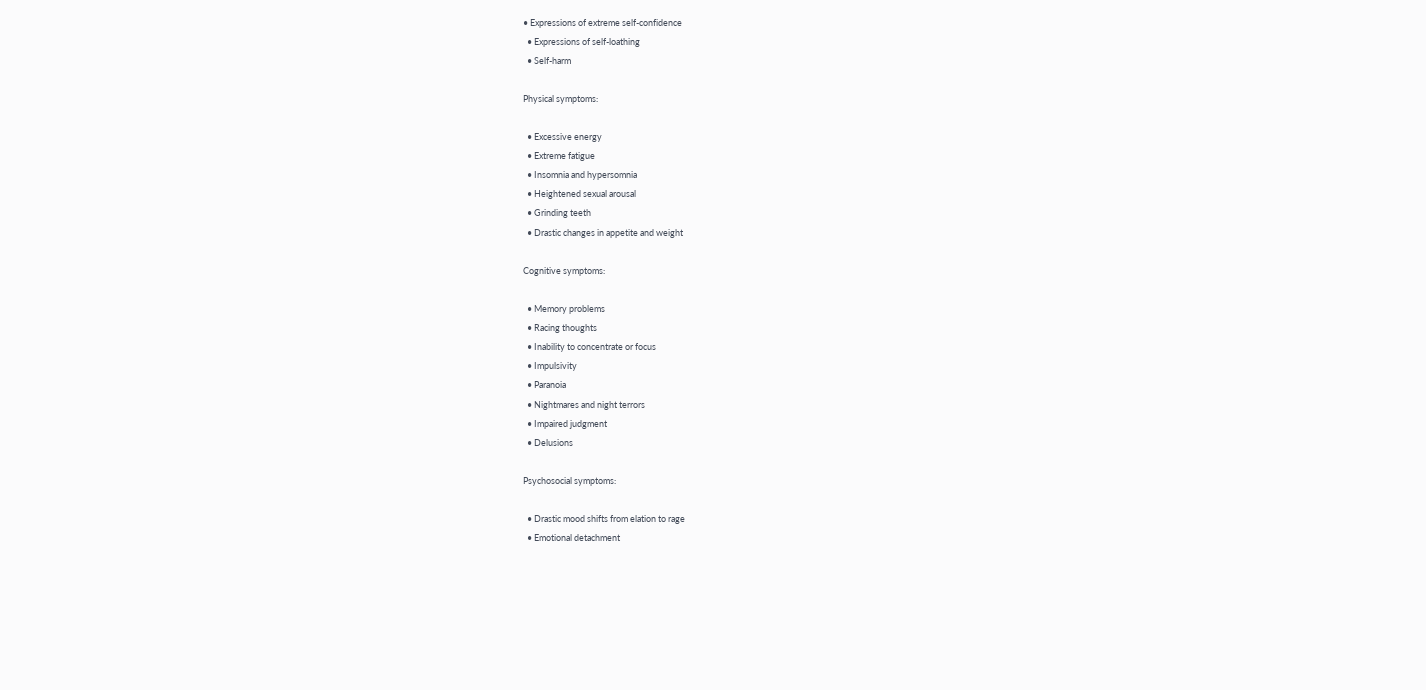• Expressions of extreme self-confidence
  • Expressions of self-loathing
  • Self-harm

Physical symptoms:

  • Excessive energy
  • Extreme fatigue
  • Insomnia and hypersomnia
  • Heightened sexual arousal
  • Grinding teeth
  • Drastic changes in appetite and weight

Cognitive symptoms:

  • Memory problems
  • Racing thoughts
  • Inability to concentrate or focus
  • Impulsivity
  • Paranoia
  • Nightmares and night terrors
  • Impaired judgment
  • Delusions

Psychosocial symptoms:

  • Drastic mood shifts from elation to rage
  • Emotional detachment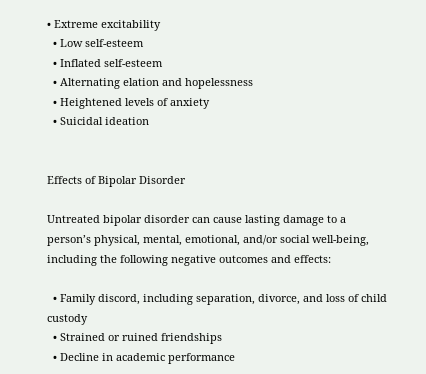• Extreme excitability
  • Low self-esteem
  • Inflated self-esteem
  • Alternating elation and hopelessness
  • Heightened levels of anxiety
  • Suicidal ideation


Effects of Bipolar Disorder

Untreated bipolar disorder can cause lasting damage to a person’s physical, mental, emotional, and/or social well-being, including the following negative outcomes and effects:

  • Family discord, including separation, divorce, and loss of child custody
  • Strained or ruined friendships
  • Decline in academic performance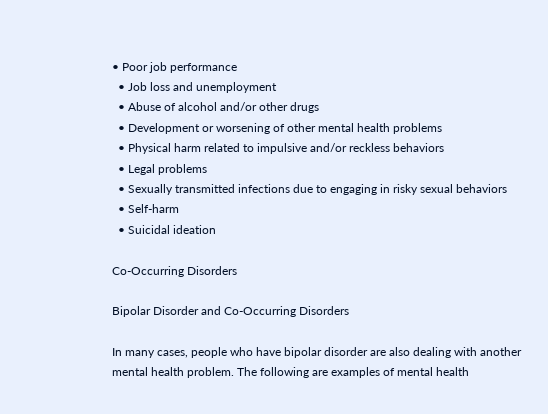• Poor job performance
  • Job loss and unemployment
  • Abuse of alcohol and/or other drugs
  • Development or worsening of other mental health problems
  • Physical harm related to impulsive and/or reckless behaviors
  • Legal problems
  • Sexually transmitted infections due to engaging in risky sexual behaviors
  • Self-harm
  • Suicidal ideation

Co-Occurring Disorders

Bipolar Disorder and Co-Occurring Disorders

In many cases, people who have bipolar disorder are also dealing with another mental health problem. The following are examples of mental health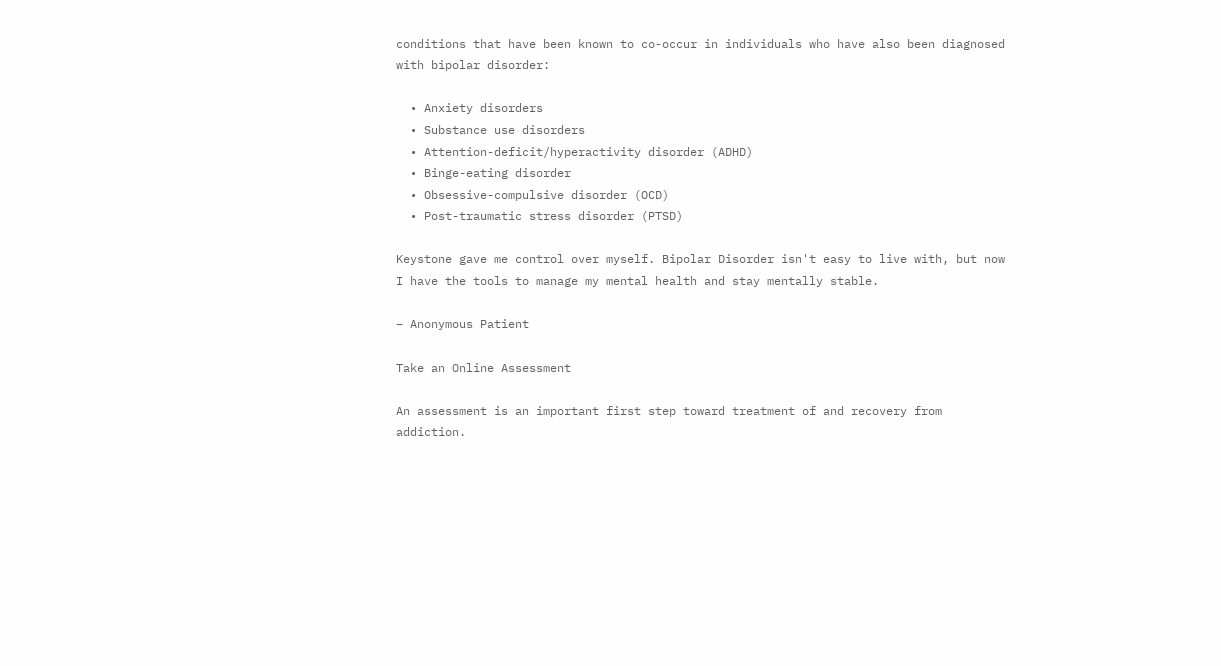conditions that have been known to co-occur in individuals who have also been diagnosed with bipolar disorder:

  • Anxiety disorders
  • Substance use disorders
  • Attention-deficit/hyperactivity disorder (ADHD)
  • Binge-eating disorder
  • Obsessive-compulsive disorder (OCD)
  • Post-traumatic stress disorder (PTSD)

Keystone gave me control over myself. Bipolar Disorder isn't easy to live with, but now I have the tools to manage my mental health and stay mentally stable.

– Anonymous Patient

Take an Online Assessment

An assessment is an important first step toward treatment of and recovery from addiction.